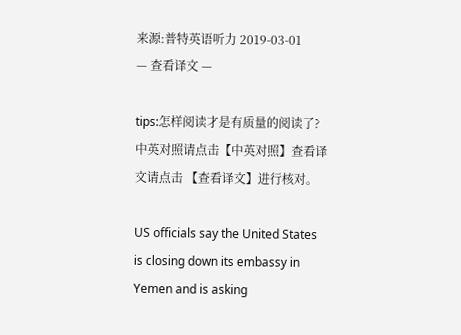来源:普特英语听力 2019-03-01
— 查看译文 —

tips:怎样阅读才是有质量的阅读了? 中英对照请点击【中英对照】查看译文请点击 【查看译文】进行核对。

US officials say the United States is closing down its embassy in Yemen and is asking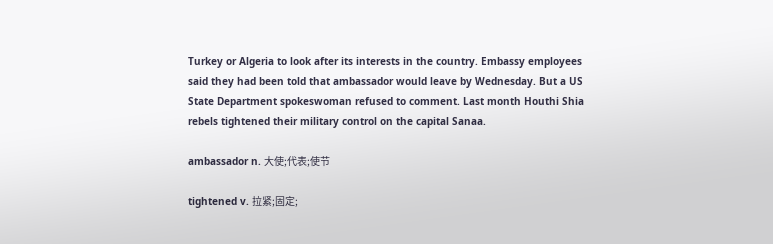Turkey or Algeria to look after its interests in the country. Embassy employees said they had been told that ambassador would leave by Wednesday. But a US State Department spokeswoman refused to comment. Last month Houthi Shia rebels tightened their military control on the capital Sanaa.

ambassador n. 大使;代表;使节

tightened v. 拉紧;固定;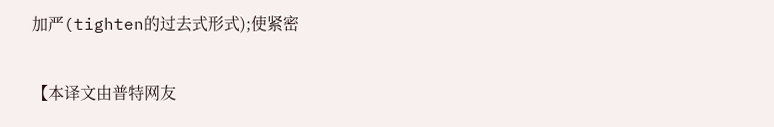加严(tighten的过去式形式);使紧密


【本译文由普特网友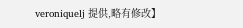veroniquelj 提供,略有修改】